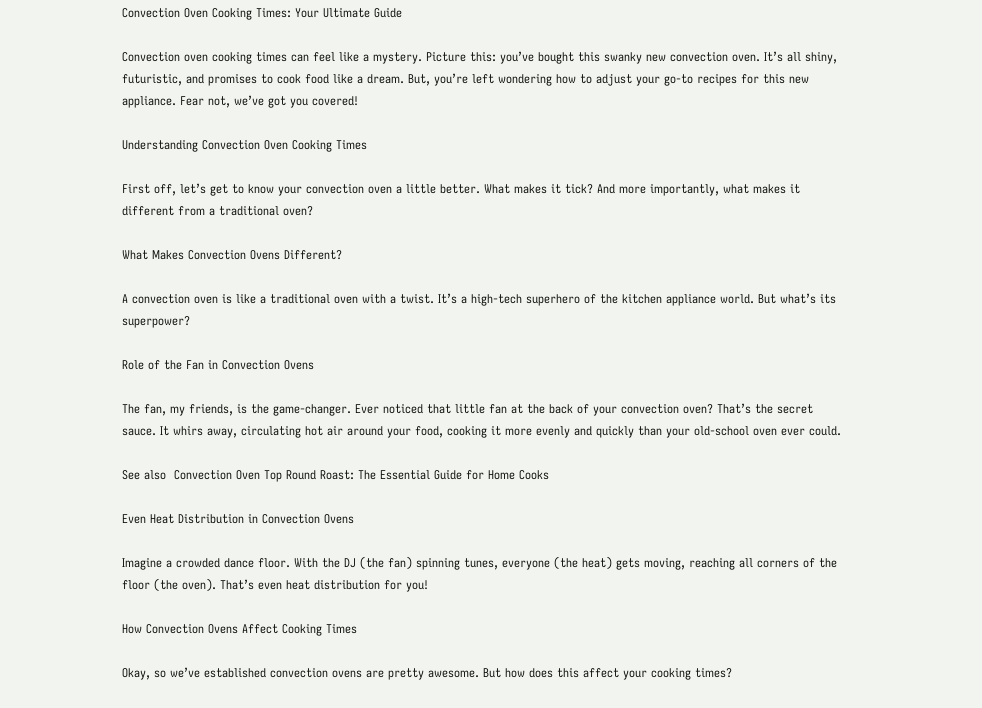Convection Oven Cooking Times: Your Ultimate Guide

Convection oven cooking times can feel like a mystery. Picture this: you’ve bought this swanky new convection oven. It’s all shiny, futuristic, and promises to cook food like a dream. But, you’re left wondering how to adjust your go-to recipes for this new appliance. Fear not, we’ve got you covered!

Understanding Convection Oven Cooking Times

First off, let’s get to know your convection oven a little better. What makes it tick? And more importantly, what makes it different from a traditional oven?

What Makes Convection Ovens Different?

A convection oven is like a traditional oven with a twist. It’s a high-tech superhero of the kitchen appliance world. But what’s its superpower?

Role of the Fan in Convection Ovens

The fan, my friends, is the game-changer. Ever noticed that little fan at the back of your convection oven? That’s the secret sauce. It whirs away, circulating hot air around your food, cooking it more evenly and quickly than your old-school oven ever could.

See also  Convection Oven Top Round Roast: The Essential Guide for Home Cooks

Even Heat Distribution in Convection Ovens

Imagine a crowded dance floor. With the DJ (the fan) spinning tunes, everyone (the heat) gets moving, reaching all corners of the floor (the oven). That’s even heat distribution for you!

How Convection Ovens Affect Cooking Times

Okay, so we’ve established convection ovens are pretty awesome. But how does this affect your cooking times?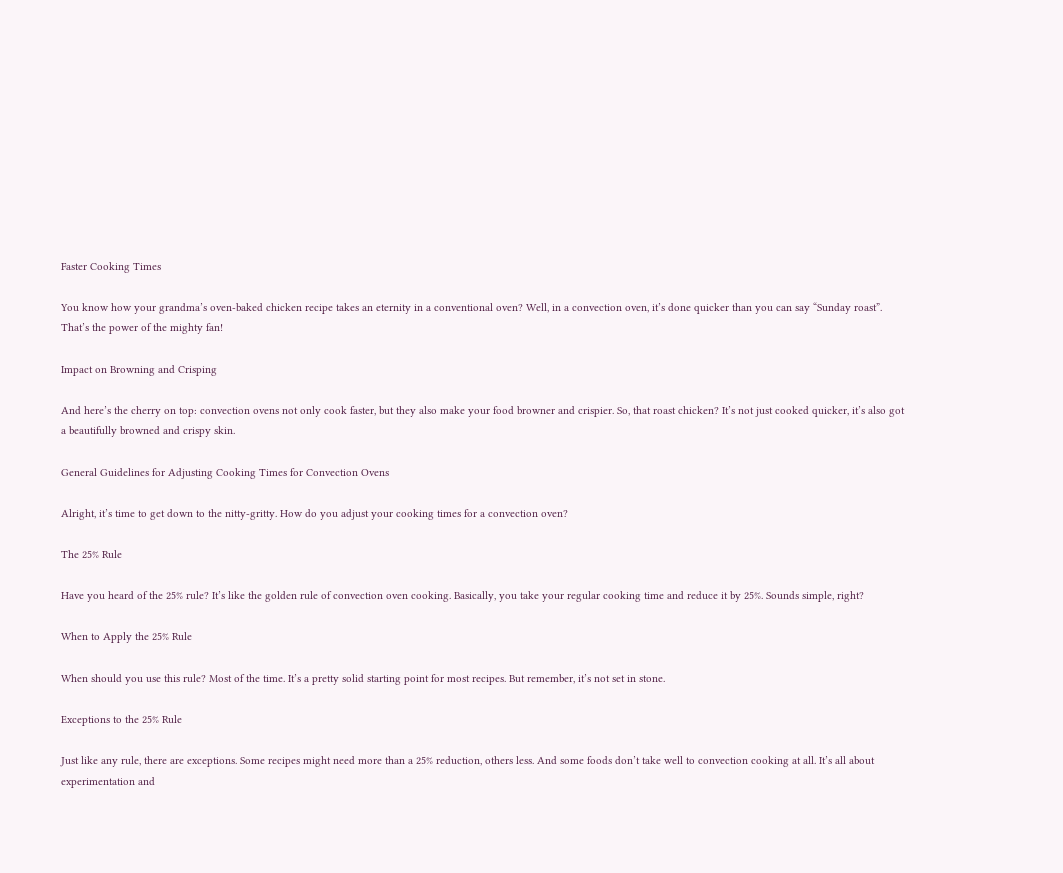Faster Cooking Times

You know how your grandma’s oven-baked chicken recipe takes an eternity in a conventional oven? Well, in a convection oven, it’s done quicker than you can say “Sunday roast”. That’s the power of the mighty fan!

Impact on Browning and Crisping

And here’s the cherry on top: convection ovens not only cook faster, but they also make your food browner and crispier. So, that roast chicken? It’s not just cooked quicker, it’s also got a beautifully browned and crispy skin.

General Guidelines for Adjusting Cooking Times for Convection Ovens

Alright, it’s time to get down to the nitty-gritty. How do you adjust your cooking times for a convection oven?

The 25% Rule

Have you heard of the 25% rule? It’s like the golden rule of convection oven cooking. Basically, you take your regular cooking time and reduce it by 25%. Sounds simple, right?

When to Apply the 25% Rule

When should you use this rule? Most of the time. It’s a pretty solid starting point for most recipes. But remember, it’s not set in stone.

Exceptions to the 25% Rule

Just like any rule, there are exceptions. Some recipes might need more than a 25% reduction, others less. And some foods don’t take well to convection cooking at all. It’s all about experimentation and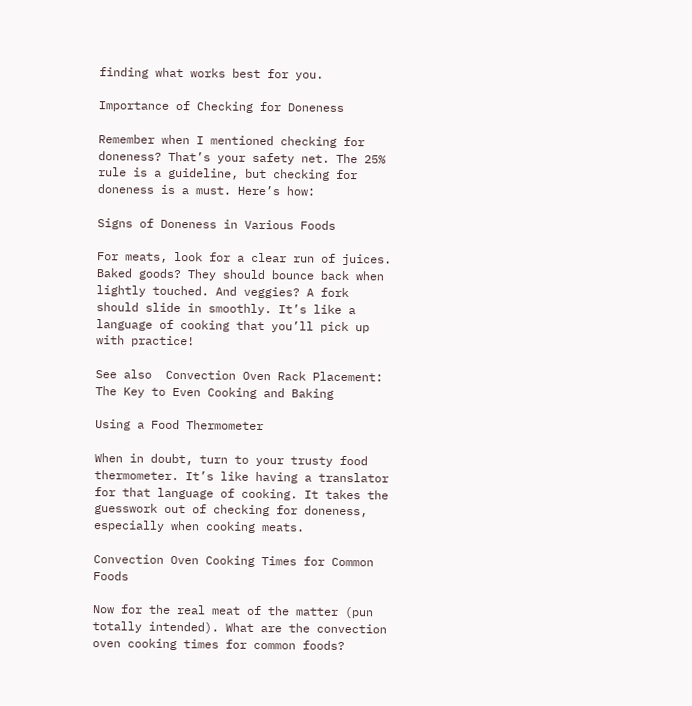finding what works best for you.

Importance of Checking for Doneness

Remember when I mentioned checking for doneness? That’s your safety net. The 25% rule is a guideline, but checking for doneness is a must. Here’s how:

Signs of Doneness in Various Foods

For meats, look for a clear run of juices. Baked goods? They should bounce back when lightly touched. And veggies? A fork should slide in smoothly. It’s like a language of cooking that you’ll pick up with practice!

See also  Convection Oven Rack Placement: The Key to Even Cooking and Baking

Using a Food Thermometer

When in doubt, turn to your trusty food thermometer. It’s like having a translator for that language of cooking. It takes the guesswork out of checking for doneness, especially when cooking meats.

Convection Oven Cooking Times for Common Foods

Now for the real meat of the matter (pun totally intended). What are the convection oven cooking times for common foods?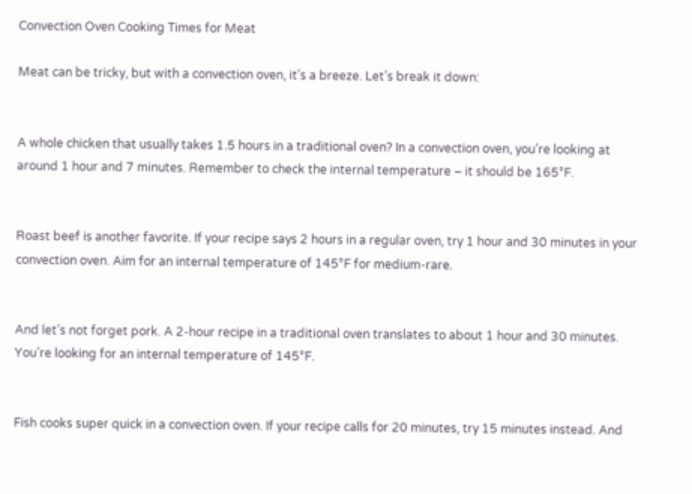Convection Oven Cooking Times for Meat

Meat can be tricky, but with a convection oven, it’s a breeze. Let’s break it down:


A whole chicken that usually takes 1.5 hours in a traditional oven? In a convection oven, you’re looking at around 1 hour and 7 minutes. Remember to check the internal temperature – it should be 165°F.


Roast beef is another favorite. If your recipe says 2 hours in a regular oven, try 1 hour and 30 minutes in your convection oven. Aim for an internal temperature of 145°F for medium-rare.


And let’s not forget pork. A 2-hour recipe in a traditional oven translates to about 1 hour and 30 minutes. You’re looking for an internal temperature of 145°F.


Fish cooks super quick in a convection oven. If your recipe calls for 20 minutes, try 15 minutes instead. And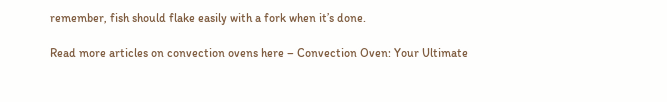remember, fish should flake easily with a fork when it’s done.

Read more articles on convection ovens here – Convection Oven: Your Ultimate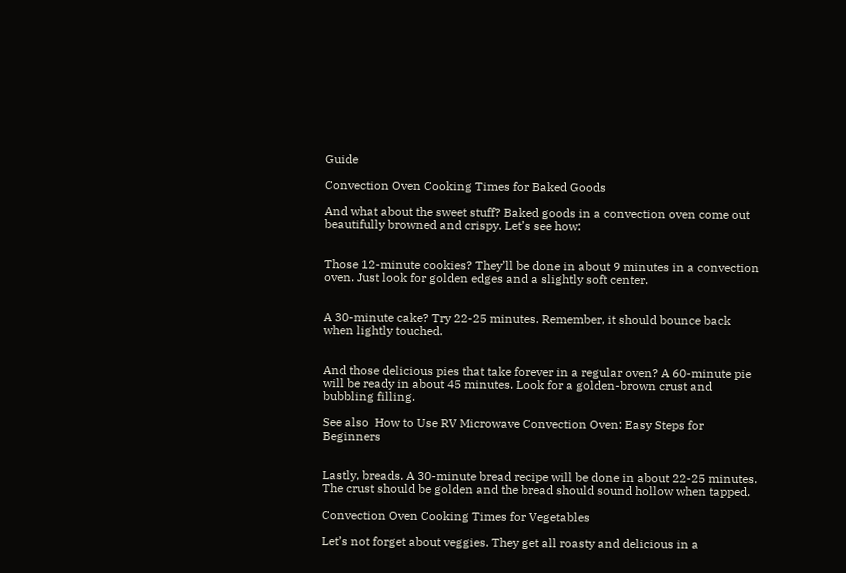Guide

Convection Oven Cooking Times for Baked Goods

And what about the sweet stuff? Baked goods in a convection oven come out beautifully browned and crispy. Let’s see how:


Those 12-minute cookies? They’ll be done in about 9 minutes in a convection oven. Just look for golden edges and a slightly soft center.


A 30-minute cake? Try 22-25 minutes. Remember, it should bounce back when lightly touched.


And those delicious pies that take forever in a regular oven? A 60-minute pie will be ready in about 45 minutes. Look for a golden-brown crust and bubbling filling.

See also  How to Use RV Microwave Convection Oven: Easy Steps for Beginners


Lastly, breads. A 30-minute bread recipe will be done in about 22-25 minutes. The crust should be golden and the bread should sound hollow when tapped.

Convection Oven Cooking Times for Vegetables

Let’s not forget about veggies. They get all roasty and delicious in a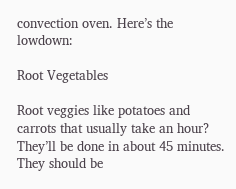convection oven. Here’s the lowdown:

Root Vegetables

Root veggies like potatoes and carrots that usually take an hour? They’ll be done in about 45 minutes. They should be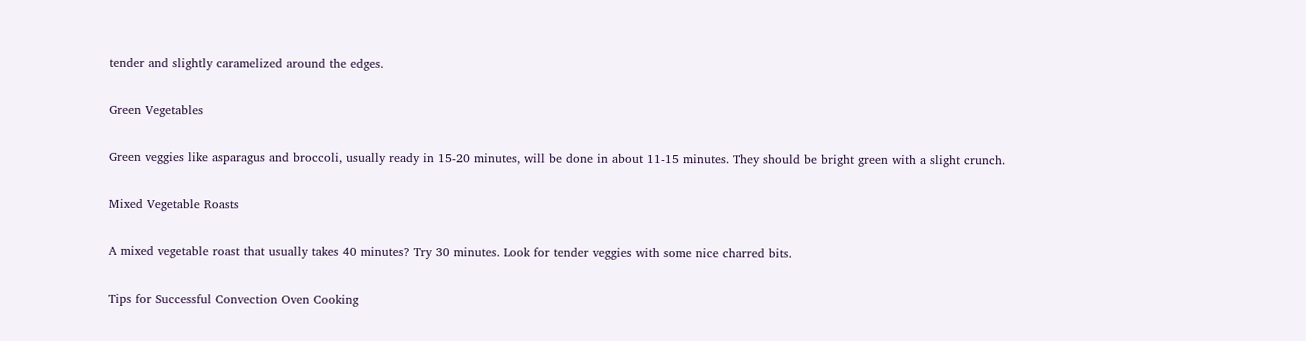tender and slightly caramelized around the edges.

Green Vegetables

Green veggies like asparagus and broccoli, usually ready in 15-20 minutes, will be done in about 11-15 minutes. They should be bright green with a slight crunch.

Mixed Vegetable Roasts

A mixed vegetable roast that usually takes 40 minutes? Try 30 minutes. Look for tender veggies with some nice charred bits.

Tips for Successful Convection Oven Cooking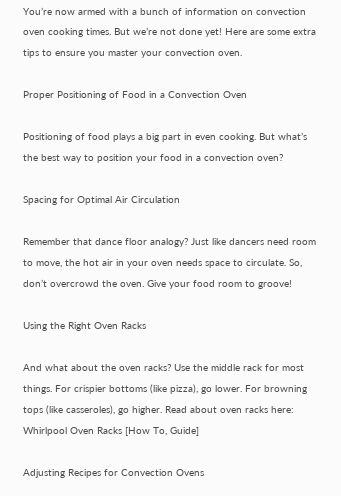You’re now armed with a bunch of information on convection oven cooking times. But we’re not done yet! Here are some extra tips to ensure you master your convection oven.

Proper Positioning of Food in a Convection Oven

Positioning of food plays a big part in even cooking. But what’s the best way to position your food in a convection oven?

Spacing for Optimal Air Circulation

Remember that dance floor analogy? Just like dancers need room to move, the hot air in your oven needs space to circulate. So, don’t overcrowd the oven. Give your food room to groove!

Using the Right Oven Racks

And what about the oven racks? Use the middle rack for most things. For crispier bottoms (like pizza), go lower. For browning tops (like casseroles), go higher. Read about oven racks here: Whirlpool Oven Racks [How To, Guide]

Adjusting Recipes for Convection Ovens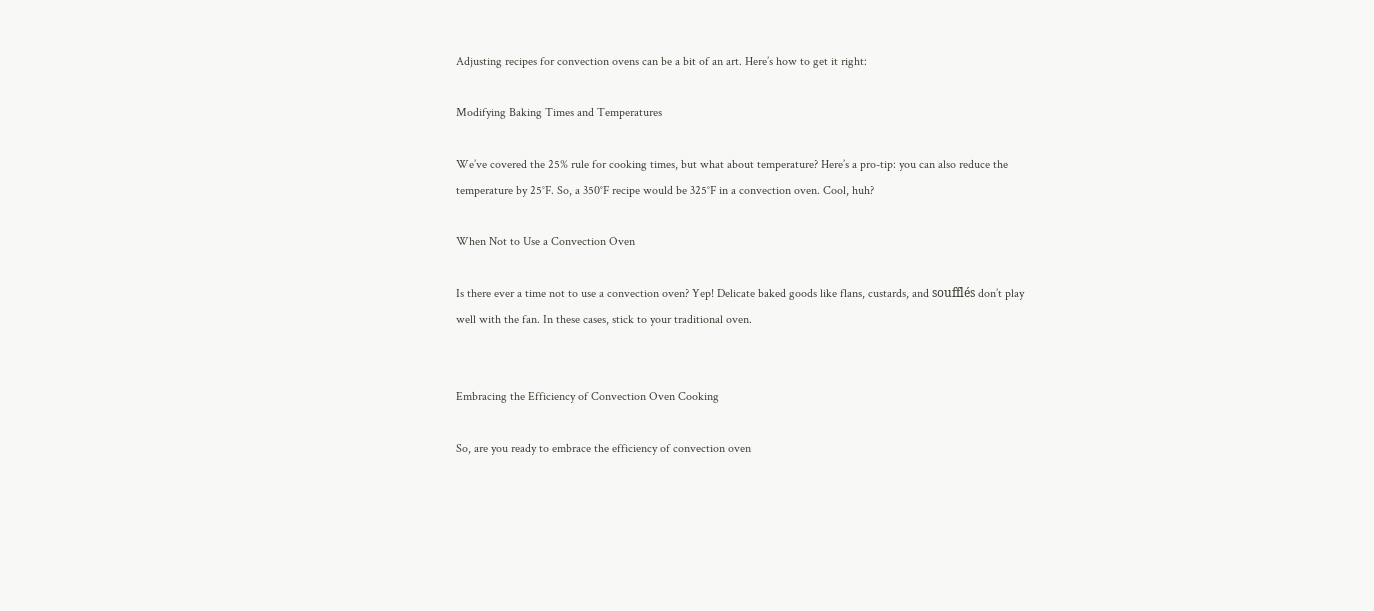Adjusting recipes for convection ovens can be a bit of an art. Here’s how to get it right:

Modifying Baking Times and Temperatures

We’ve covered the 25% rule for cooking times, but what about temperature? Here’s a pro-tip: you can also reduce the temperature by 25°F. So, a 350°F recipe would be 325°F in a convection oven. Cool, huh?

When Not to Use a Convection Oven

Is there ever a time not to use a convection oven? Yep! Delicate baked goods like flans, custards, and soufflés don’t play well with the fan. In these cases, stick to your traditional oven.


Embracing the Efficiency of Convection Oven Cooking

So, are you ready to embrace the efficiency of convection oven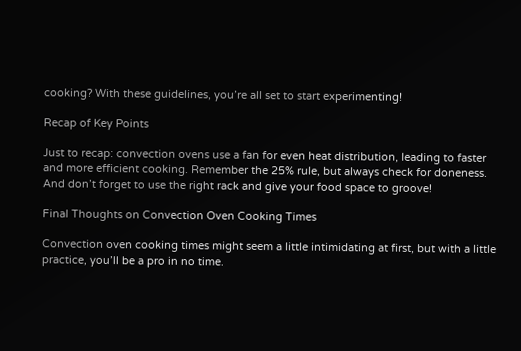cooking? With these guidelines, you’re all set to start experimenting!

Recap of Key Points

Just to recap: convection ovens use a fan for even heat distribution, leading to faster and more efficient cooking. Remember the 25% rule, but always check for doneness. And don’t forget to use the right rack and give your food space to groove!

Final Thoughts on Convection Oven Cooking Times

Convection oven cooking times might seem a little intimidating at first, but with a little practice, you’ll be a pro in no time.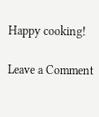Happy cooking!

Leave a Comment